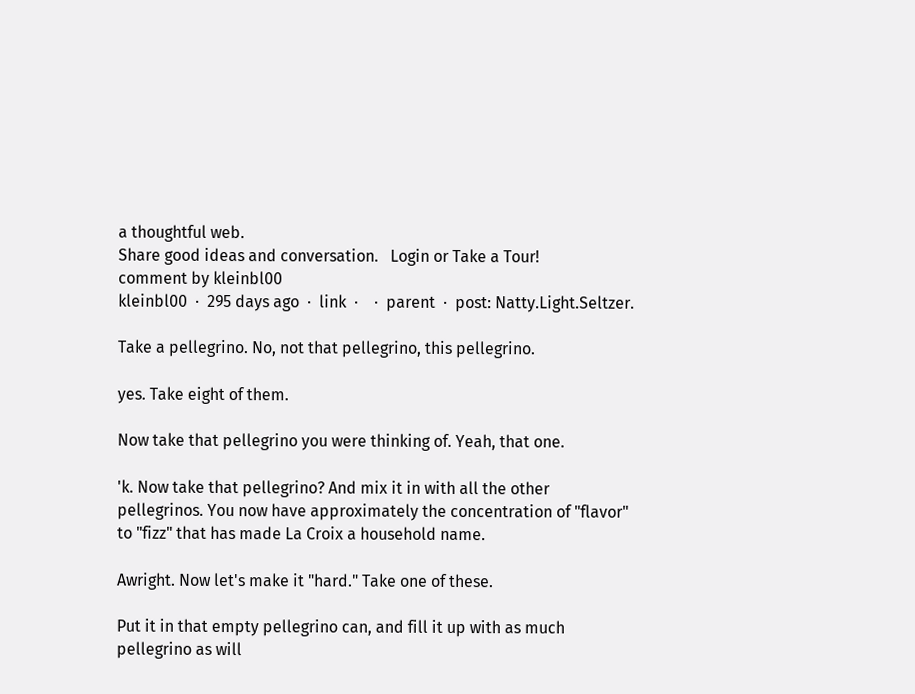a thoughtful web.
Share good ideas and conversation.   Login or Take a Tour!
comment by kleinbl00
kleinbl00  ·  295 days ago  ·  link  ·    ·  parent  ·  post: Natty.Light.Seltzer.

Take a pellegrino. No, not that pellegrino, this pellegrino.

yes. Take eight of them.

Now take that pellegrino you were thinking of. Yeah, that one.

'k. Now take that pellegrino? And mix it in with all the other pellegrinos. You now have approximately the concentration of "flavor" to "fizz" that has made La Croix a household name.

Awright. Now let's make it "hard." Take one of these.

Put it in that empty pellegrino can, and fill it up with as much pellegrino as will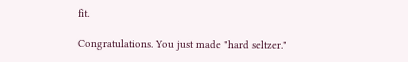fit.

Congratulations. You just made "hard seltzer."